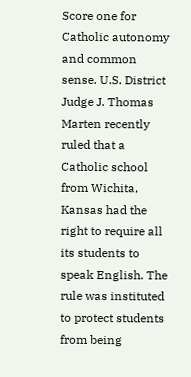Score one for Catholic autonomy and common sense. U.S. District Judge J. Thomas Marten recently ruled that a Catholic school from Wichita, Kansas had the right to require all its students to speak English. The rule was instituted to protect students from being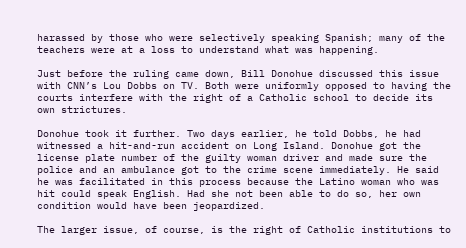harassed by those who were selectively speaking Spanish; many of the teachers were at a loss to understand what was happening.

Just before the ruling came down, Bill Donohue discussed this issue with CNN’s Lou Dobbs on TV. Both were uniformly opposed to having the courts interfere with the right of a Catholic school to decide its own strictures.

Donohue took it further. Two days earlier, he told Dobbs, he had witnessed a hit-and-run accident on Long Island. Donohue got the license plate number of the guilty woman driver and made sure the police and an ambulance got to the crime scene immediately. He said he was facilitated in this process because the Latino woman who was hit could speak English. Had she not been able to do so, her own condition would have been jeopardized.

The larger issue, of course, is the right of Catholic institutions to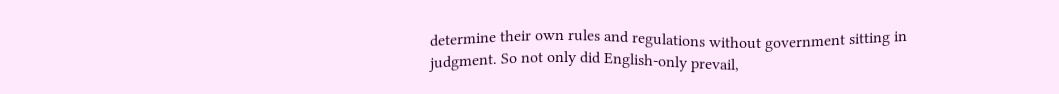determine their own rules and regulations without government sitting in judgment. So not only did English-only prevail,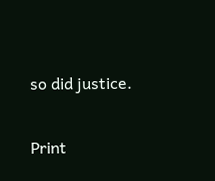so did justice.

Print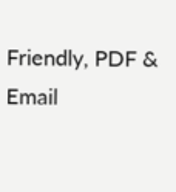Friendly, PDF & Email